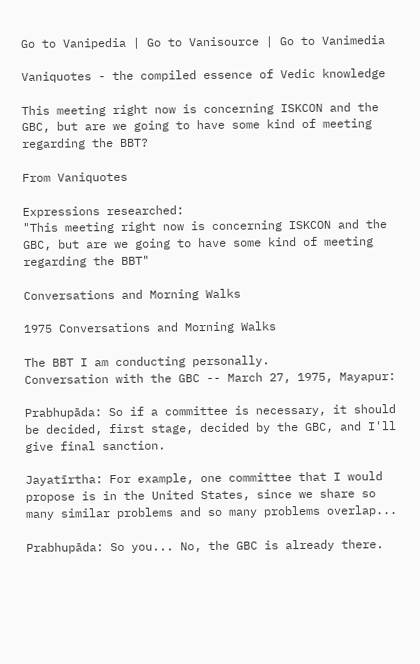Go to Vanipedia | Go to Vanisource | Go to Vanimedia

Vaniquotes - the compiled essence of Vedic knowledge

This meeting right now is concerning ISKCON and the GBC, but are we going to have some kind of meeting regarding the BBT?

From Vaniquotes

Expressions researched:
"This meeting right now is concerning ISKCON and the GBC, but are we going to have some kind of meeting regarding the BBT"

Conversations and Morning Walks

1975 Conversations and Morning Walks

The BBT I am conducting personally.
Conversation with the GBC -- March 27, 1975, Mayapur:

Prabhupāda: So if a committee is necessary, it should be decided, first stage, decided by the GBC, and I'll give final sanction.

Jayatīrtha: For example, one committee that I would propose is in the United States, since we share so many similar problems and so many problems overlap...

Prabhupāda: So you... No, the GBC is already there.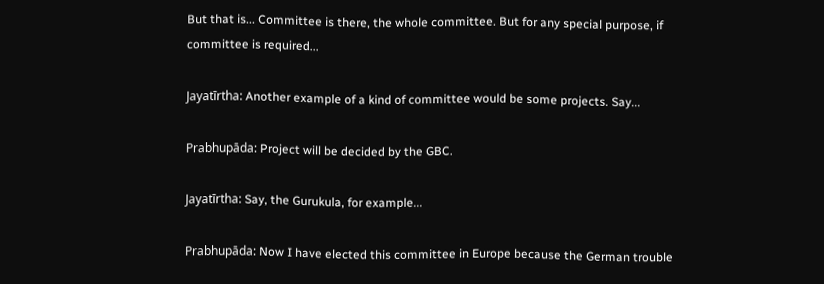But that is... Committee is there, the whole committee. But for any special purpose, if committee is required...

Jayatīrtha: Another example of a kind of committee would be some projects. Say...

Prabhupāda: Project will be decided by the GBC.

Jayatīrtha: Say, the Gurukula, for example...

Prabhupāda: Now I have elected this committee in Europe because the German trouble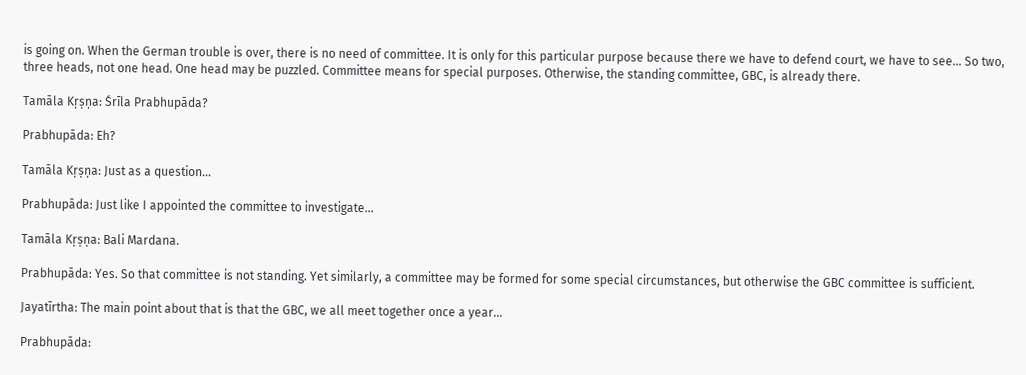is going on. When the German trouble is over, there is no need of committee. It is only for this particular purpose because there we have to defend court, we have to see... So two, three heads, not one head. One head may be puzzled. Committee means for special purposes. Otherwise, the standing committee, GBC, is already there.

Tamāla Kṛṣṇa: Śrīla Prabhupāda?

Prabhupāda: Eh?

Tamāla Kṛṣṇa: Just as a question...

Prabhupāda: Just like I appointed the committee to investigate...

Tamāla Kṛṣṇa: Bali Mardana.

Prabhupāda: Yes. So that committee is not standing. Yet similarly, a committee may be formed for some special circumstances, but otherwise the GBC committee is sufficient.

Jayatīrtha: The main point about that is that the GBC, we all meet together once a year...

Prabhupāda: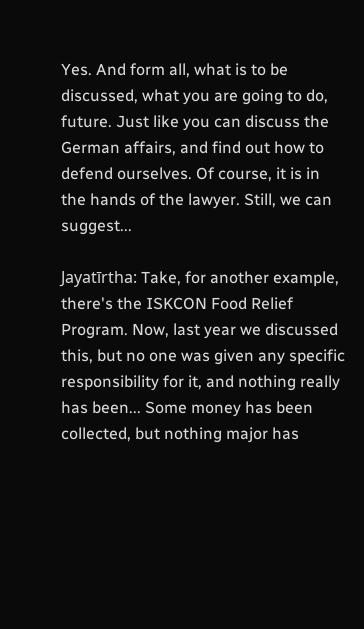Yes. And form all, what is to be discussed, what you are going to do, future. Just like you can discuss the German affairs, and find out how to defend ourselves. Of course, it is in the hands of the lawyer. Still, we can suggest...

Jayatīrtha: Take, for another example, there's the ISKCON Food Relief Program. Now, last year we discussed this, but no one was given any specific responsibility for it, and nothing really has been... Some money has been collected, but nothing major has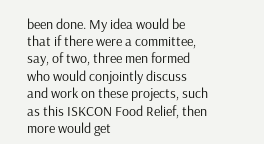been done. My idea would be that if there were a committee, say, of two, three men formed who would conjointly discuss and work on these projects, such as this ISKCON Food Relief, then more would get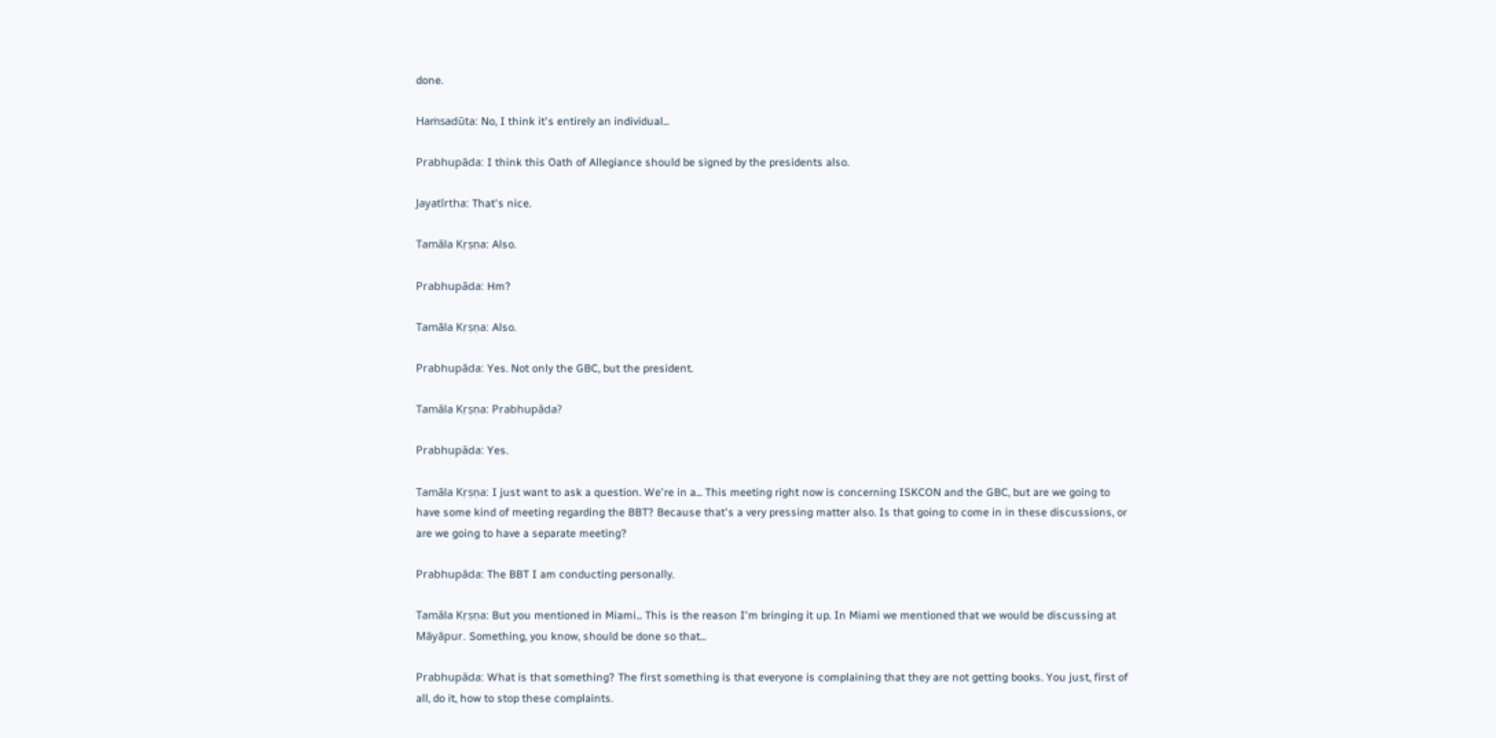done.

Haṁsadūta: No, I think it's entirely an individual...

Prabhupāda: I think this Oath of Allegiance should be signed by the presidents also.

Jayatīrtha: That's nice.

Tamāla Kṛṣṇa: Also.

Prabhupāda: Hm?

Tamāla Kṛṣṇa: Also.

Prabhupāda: Yes. Not only the GBC, but the president.

Tamāla Kṛṣṇa: Prabhupāda?

Prabhupāda: Yes.

Tamāla Kṛṣṇa: I just want to ask a question. We're in a... This meeting right now is concerning ISKCON and the GBC, but are we going to have some kind of meeting regarding the BBT? Because that's a very pressing matter also. Is that going to come in in these discussions, or are we going to have a separate meeting?

Prabhupāda: The BBT I am conducting personally.

Tamāla Kṛṣṇa: But you mentioned in Miami... This is the reason I'm bringing it up. In Miami we mentioned that we would be discussing at Māyāpur. Something, you know, should be done so that...

Prabhupāda: What is that something? The first something is that everyone is complaining that they are not getting books. You just, first of all, do it, how to stop these complaints.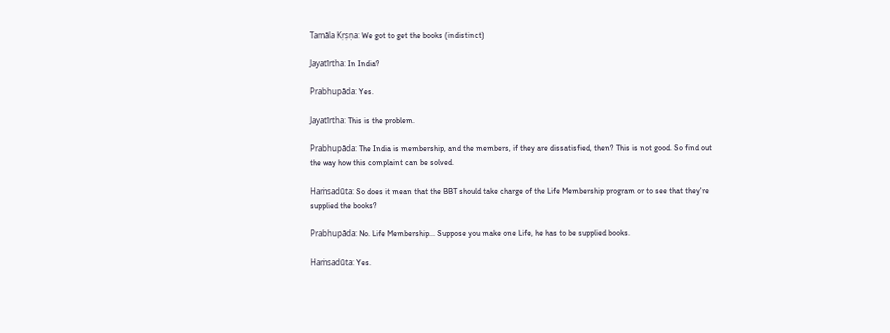Tamāla Kṛṣṇa: We got to get the books (indistinct)

Jayatīrtha: In India?

Prabhupāda: Yes.

Jayatīrtha: This is the problem.

Prabhupāda: The India is membership, and the members, if they are dissatisfied, then? This is not good. So find out the way how this complaint can be solved.

Haṁsadūta: So does it mean that the BBT should take charge of the Life Membership program or to see that they're supplied the books?

Prabhupāda: No. Life Membership... Suppose you make one Life, he has to be supplied books.

Haṁsadūta: Yes.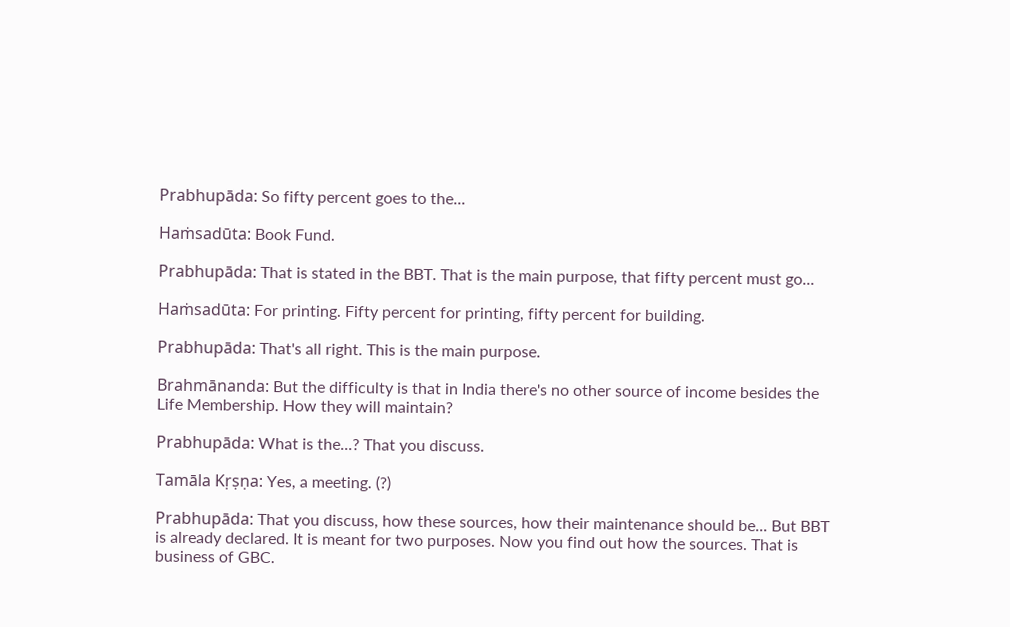Prabhupāda: So fifty percent goes to the...

Haṁsadūta: Book Fund.

Prabhupāda: That is stated in the BBT. That is the main purpose, that fifty percent must go...

Haṁsadūta: For printing. Fifty percent for printing, fifty percent for building.

Prabhupāda: That's all right. This is the main purpose.

Brahmānanda: But the difficulty is that in India there's no other source of income besides the Life Membership. How they will maintain?

Prabhupāda: What is the...? That you discuss.

Tamāla Kṛṣṇa: Yes, a meeting. (?)

Prabhupāda: That you discuss, how these sources, how their maintenance should be... But BBT is already declared. It is meant for two purposes. Now you find out how the sources. That is business of GBC.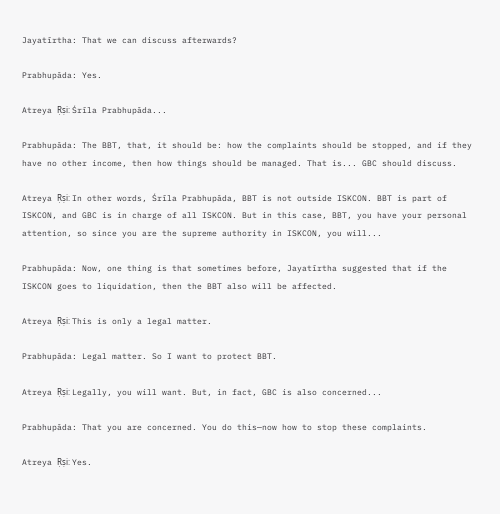Jayatīrtha: That we can discuss afterwards?

Prabhupāda: Yes.

Atreya Ṛṣi: Śrīla Prabhupāda...

Prabhupāda: The BBT, that, it should be: how the complaints should be stopped, and if they have no other income, then how things should be managed. That is... GBC should discuss.

Atreya Ṛṣi: In other words, Śrīla Prabhupāda, BBT is not outside ISKCON. BBT is part of ISKCON, and GBC is in charge of all ISKCON. But in this case, BBT, you have your personal attention, so since you are the supreme authority in ISKCON, you will...

Prabhupāda: Now, one thing is that sometimes before, Jayatīrtha suggested that if the ISKCON goes to liquidation, then the BBT also will be affected.

Atreya Ṛṣi: This is only a legal matter.

Prabhupāda: Legal matter. So I want to protect BBT.

Atreya Ṛṣi: Legally, you will want. But, in fact, GBC is also concerned...

Prabhupāda: That you are concerned. You do this—now how to stop these complaints.

Atreya Ṛṣi: Yes.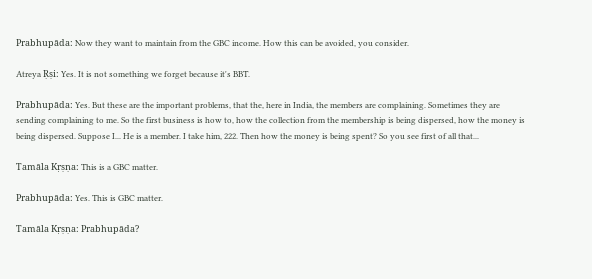Prabhupāda: Now they want to maintain from the GBC income. How this can be avoided, you consider.

Atreya Ṛṣi: Yes. It is not something we forget because it's BBT.

Prabhupāda: Yes. But these are the important problems, that the, here in India, the members are complaining. Sometimes they are sending complaining to me. So the first business is how to, how the collection from the membership is being dispersed, how the money is being dispersed. Suppose I... He is a member. I take him, 222. Then how the money is being spent? So you see first of all that...

Tamāla Kṛṣṇa: This is a GBC matter.

Prabhupāda: Yes. This is GBC matter.

Tamāla Kṛṣṇa: Prabhupāda?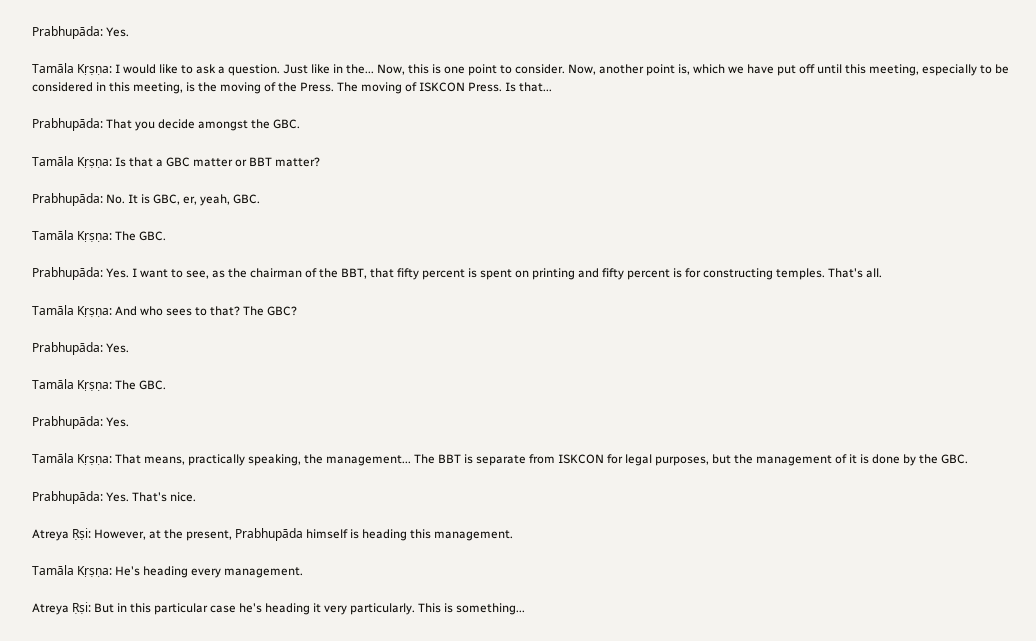Prabhupāda: Yes.

Tamāla Kṛṣṇa: I would like to ask a question. Just like in the... Now, this is one point to consider. Now, another point is, which we have put off until this meeting, especially to be considered in this meeting, is the moving of the Press. The moving of ISKCON Press. Is that...

Prabhupāda: That you decide amongst the GBC.

Tamāla Kṛṣṇa: Is that a GBC matter or BBT matter?

Prabhupāda: No. It is GBC, er, yeah, GBC.

Tamāla Kṛṣṇa: The GBC.

Prabhupāda: Yes. I want to see, as the chairman of the BBT, that fifty percent is spent on printing and fifty percent is for constructing temples. That's all.

Tamāla Kṛṣṇa: And who sees to that? The GBC?

Prabhupāda: Yes.

Tamāla Kṛṣṇa: The GBC.

Prabhupāda: Yes.

Tamāla Kṛṣṇa: That means, practically speaking, the management... The BBT is separate from ISKCON for legal purposes, but the management of it is done by the GBC.

Prabhupāda: Yes. That's nice.

Atreya Ṛṣi: However, at the present, Prabhupāda himself is heading this management.

Tamāla Kṛṣṇa: He's heading every management.

Atreya Ṛṣi: But in this particular case he's heading it very particularly. This is something...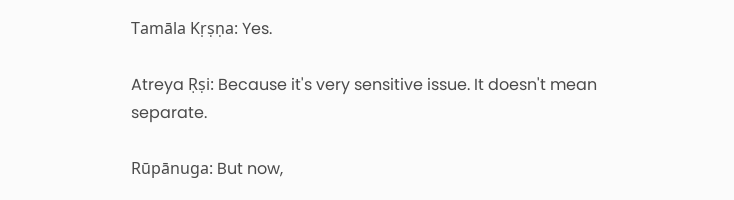Tamāla Kṛṣṇa: Yes.

Atreya Ṛṣi: Because it's very sensitive issue. It doesn't mean separate.

Rūpānuga: But now,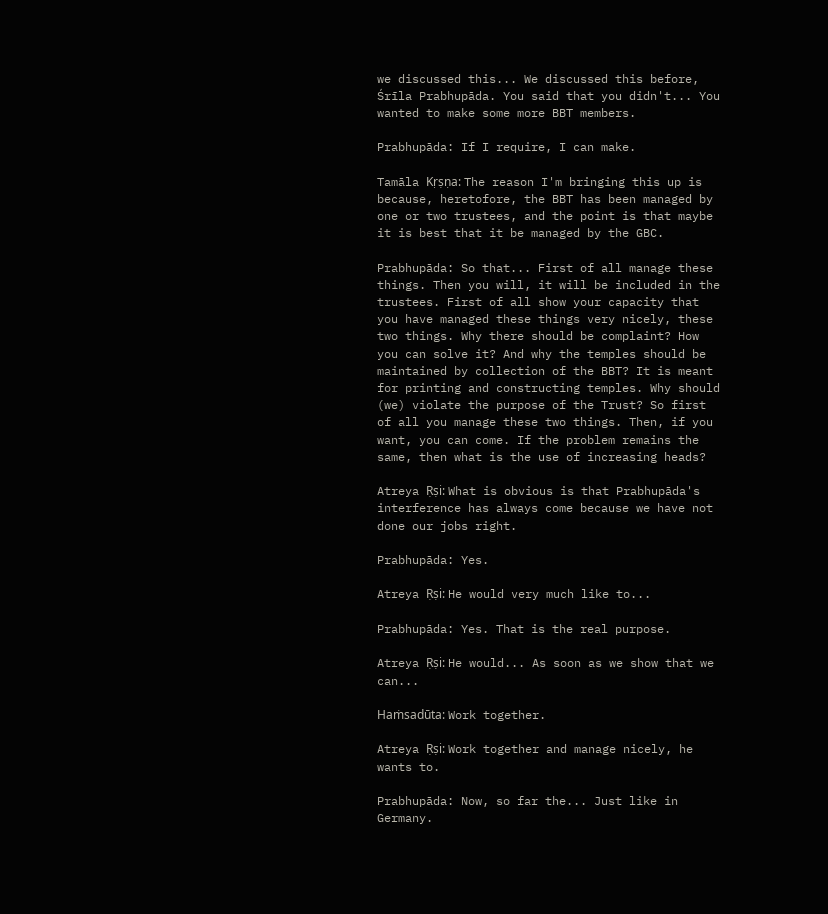we discussed this... We discussed this before, Śrīla Prabhupāda. You said that you didn't... You wanted to make some more BBT members.

Prabhupāda: If I require, I can make.

Tamāla Kṛṣṇa: The reason I'm bringing this up is because, heretofore, the BBT has been managed by one or two trustees, and the point is that maybe it is best that it be managed by the GBC.

Prabhupāda: So that... First of all manage these things. Then you will, it will be included in the trustees. First of all show your capacity that you have managed these things very nicely, these two things. Why there should be complaint? How you can solve it? And why the temples should be maintained by collection of the BBT? It is meant for printing and constructing temples. Why should (we) violate the purpose of the Trust? So first of all you manage these two things. Then, if you want, you can come. If the problem remains the same, then what is the use of increasing heads?

Atreya Ṛṣi: What is obvious is that Prabhupāda's interference has always come because we have not done our jobs right.

Prabhupāda: Yes.

Atreya Ṛṣi: He would very much like to...

Prabhupāda: Yes. That is the real purpose.

Atreya Ṛṣi: He would... As soon as we show that we can...

Haṁsadūta: Work together.

Atreya Ṛṣi: Work together and manage nicely, he wants to.

Prabhupāda: Now, so far the... Just like in Germany.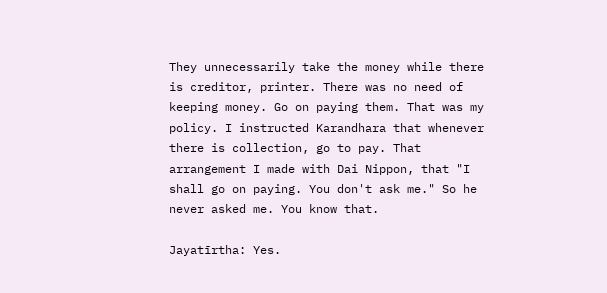They unnecessarily take the money while there is creditor, printer. There was no need of keeping money. Go on paying them. That was my policy. I instructed Karandhara that whenever there is collection, go to pay. That arrangement I made with Dai Nippon, that "I shall go on paying. You don't ask me." So he never asked me. You know that.

Jayatīrtha: Yes.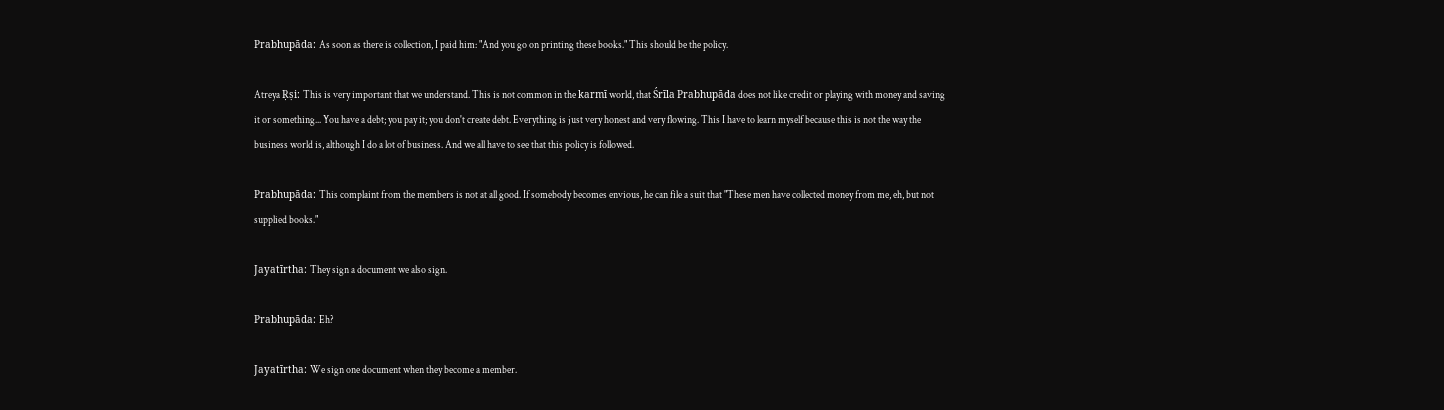Prabhupāda: As soon as there is collection, I paid him: "And you go on printing these books." This should be the policy.

Atreya Ṛṣi: This is very important that we understand. This is not common in the karmī world, that Śrīla Prabhupāda does not like credit or playing with money and saving it or something... You have a debt; you pay it; you don't create debt. Everything is just very honest and very flowing. This I have to learn myself because this is not the way the business world is, although I do a lot of business. And we all have to see that this policy is followed.

Prabhupāda: This complaint from the members is not at all good. If somebody becomes envious, he can file a suit that "These men have collected money from me, eh, but not supplied books."

Jayatīrtha: They sign a document we also sign.

Prabhupāda: Eh?

Jayatīrtha: We sign one document when they become a member.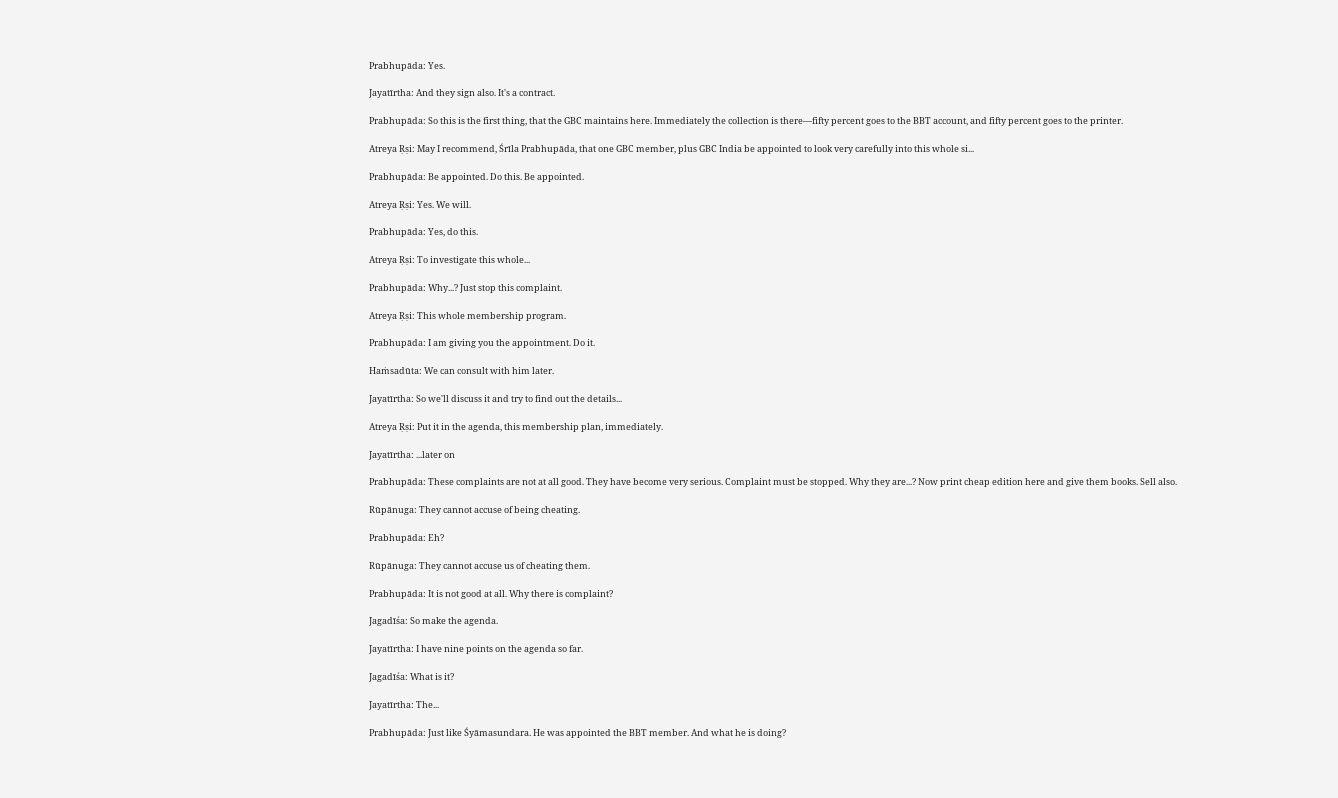Prabhupāda: Yes.

Jayatīrtha: And they sign also. It's a contract.

Prabhupāda: So this is the first thing, that the GBC maintains here. Immediately the collection is there—fifty percent goes to the BBT account, and fifty percent goes to the printer.

Atreya Ṛṣi: May I recommend, Śrīla Prabhupāda, that one GBC member, plus GBC India be appointed to look very carefully into this whole si...

Prabhupāda: Be appointed. Do this. Be appointed.

Atreya Ṛṣi: Yes. We will.

Prabhupāda: Yes, do this.

Atreya Ṛṣi: To investigate this whole...

Prabhupāda: Why...? Just stop this complaint.

Atreya Ṛṣi: This whole membership program.

Prabhupāda: I am giving you the appointment. Do it.

Haṁsadūta: We can consult with him later.

Jayatīrtha: So we'll discuss it and try to find out the details...

Atreya Ṛṣi: Put it in the agenda, this membership plan, immediately.

Jayatīrtha: ...later on

Prabhupāda: These complaints are not at all good. They have become very serious. Complaint must be stopped. Why they are...? Now print cheap edition here and give them books. Sell also.

Rūpānuga: They cannot accuse of being cheating.

Prabhupāda: Eh?

Rūpānuga: They cannot accuse us of cheating them.

Prabhupāda: It is not good at all. Why there is complaint?

Jagadīśa: So make the agenda.

Jayatīrtha: I have nine points on the agenda so far.

Jagadīśa: What is it?

Jayatīrtha: The...

Prabhupāda: Just like Śyāmasundara. He was appointed the BBT member. And what he is doing?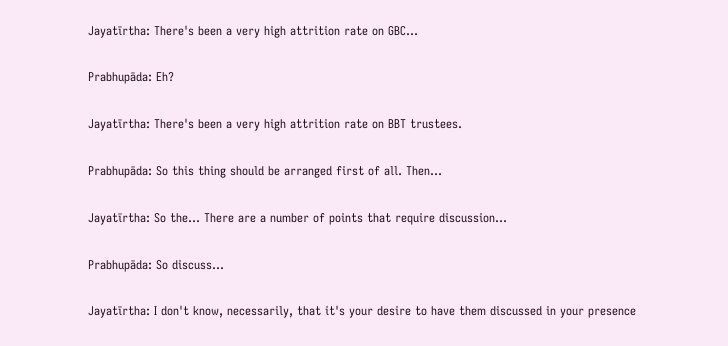Jayatīrtha: There's been a very high attrition rate on GBC...

Prabhupāda: Eh?

Jayatīrtha: There's been a very high attrition rate on BBT trustees.

Prabhupāda: So this thing should be arranged first of all. Then...

Jayatīrtha: So the... There are a number of points that require discussion...

Prabhupāda: So discuss...

Jayatīrtha: I don't know, necessarily, that it's your desire to have them discussed in your presence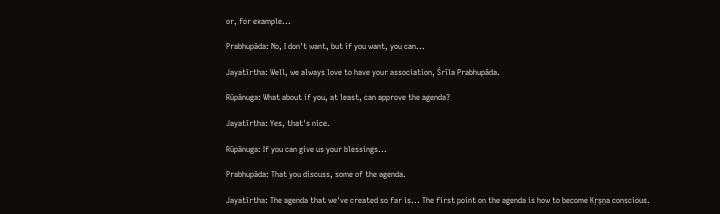or, for example...

Prabhupāda: No, I don't want, but if you want, you can...

Jayatīrtha: Well, we always love to have your association, Śrīla Prabhupāda.

Rūpānuga: What about if you, at least, can approve the agenda?

Jayatīrtha: Yes, that's nice.

Rūpānuga: If you can give us your blessings...

Prabhupāda: That you discuss, some of the agenda.

Jayatīrtha: The agenda that we've created so far is... The first point on the agenda is how to become Kṛṣṇa conscious.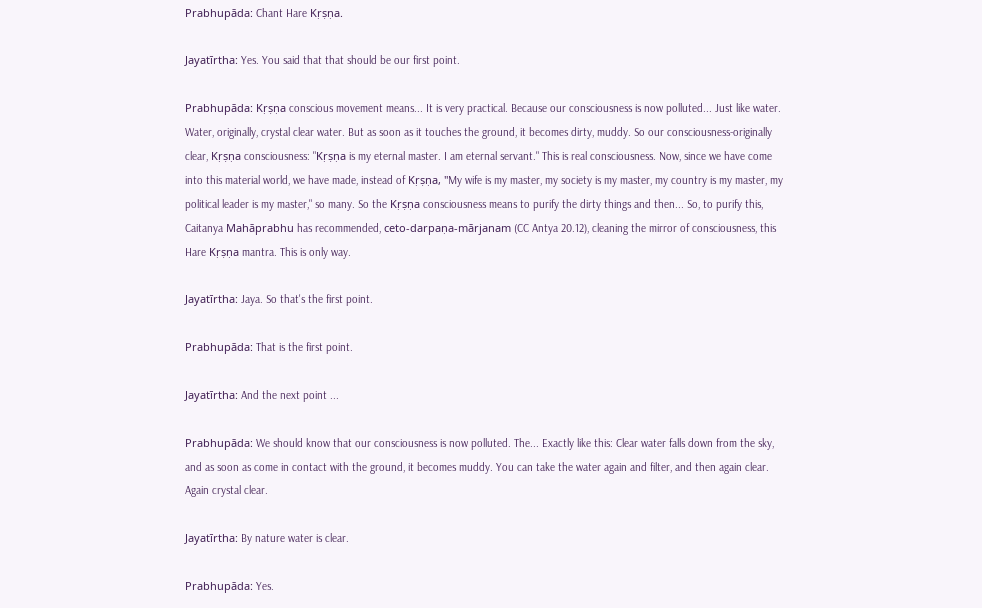Prabhupāda: Chant Hare Kṛṣṇa.

Jayatīrtha: Yes. You said that that should be our first point.

Prabhupāda: Kṛṣṇa conscious movement means... It is very practical. Because our consciousness is now polluted... Just like water. Water, originally, crystal clear water. But as soon as it touches the ground, it becomes dirty, muddy. So our consciousness-originally clear, Kṛṣṇa consciousness: "Kṛṣṇa is my eternal master. I am eternal servant." This is real consciousness. Now, since we have come into this material world, we have made, instead of Kṛṣṇa, "My wife is my master, my society is my master, my country is my master, my political leader is my master," so many. So the Kṛṣṇa consciousness means to purify the dirty things and then... So, to purify this, Caitanya Mahāprabhu has recommended, ceto-darpaṇa-mārjanam (CC Antya 20.12), cleaning the mirror of consciousness, this Hare Kṛṣṇa mantra. This is only way.

Jayatīrtha: Jaya. So that's the first point.

Prabhupāda: That is the first point.

Jayatīrtha: And the next point ...

Prabhupāda: We should know that our consciousness is now polluted. The... Exactly like this: Clear water falls down from the sky, and as soon as come in contact with the ground, it becomes muddy. You can take the water again and filter, and then again clear. Again crystal clear.

Jayatīrtha: By nature water is clear.

Prabhupāda: Yes.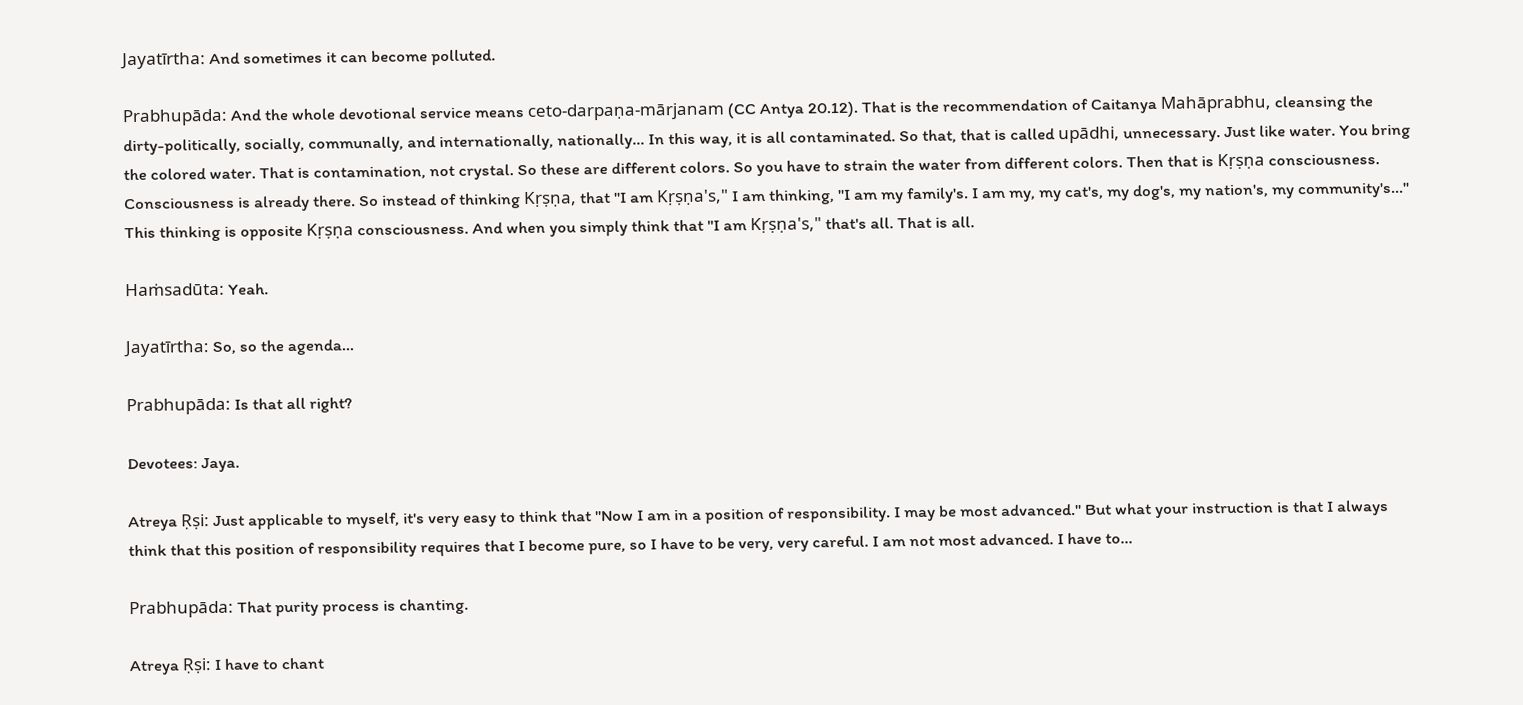Jayatīrtha: And sometimes it can become polluted.

Prabhupāda: And the whole devotional service means ceto-darpaṇa-mārjanam (CC Antya 20.12). That is the recommendation of Caitanya Mahāprabhu, cleansing the dirty-politically, socially, communally, and internationally, nationally... In this way, it is all contaminated. So that, that is called upādhi, unnecessary. Just like water. You bring the colored water. That is contamination, not crystal. So these are different colors. So you have to strain the water from different colors. Then that is Kṛṣṇa consciousness. Consciousness is already there. So instead of thinking Kṛṣṇa, that "I am Kṛṣṇa's," I am thinking, "I am my family's. I am my, my cat's, my dog's, my nation's, my community's..." This thinking is opposite Kṛṣṇa consciousness. And when you simply think that "I am Kṛṣṇa's," that's all. That is all.

Haṁsadūta: Yeah.

Jayatīrtha: So, so the agenda...

Prabhupāda: Is that all right?

Devotees: Jaya.

Atreya Ṛṣi: Just applicable to myself, it's very easy to think that "Now I am in a position of responsibility. I may be most advanced." But what your instruction is that I always think that this position of responsibility requires that I become pure, so I have to be very, very careful. I am not most advanced. I have to...

Prabhupāda: That purity process is chanting.

Atreya Ṛṣi: I have to chant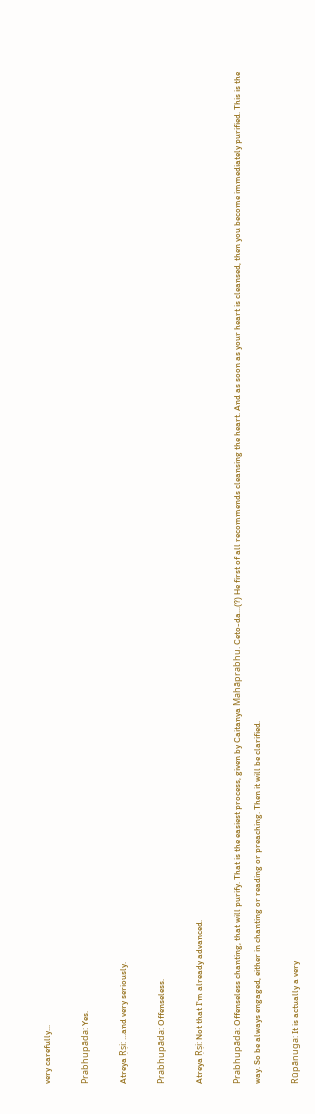very carefully...

Prabhupāda: Yes.

Atreya Ṛṣi: ...and very seriously.

Prabhupāda: Offenseless.

Atreya Ṛṣi: Not that I'm already advanced.

Prabhupāda: Offenseless chanting, that will purify. That is the easiest process, given by Caitanya Mahāprabhu. Ceto-da...(?) He first of all recommends cleansing the heart. And as soon as your heart is cleansed, then you become immediately purified. This is the way. So be always engaged, either in chanting or reading or preaching. Then it will be clarified.

Rūpānuga: It is actually a very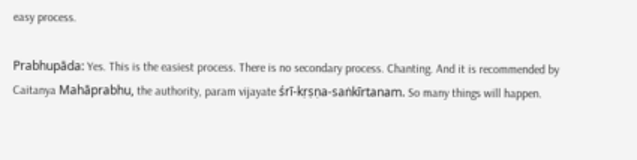easy process.

Prabhupāda: Yes. This is the easiest process. There is no secondary process. Chanting. And it is recommended by Caitanya Mahāprabhu, the authority, param vijayate śrī-kṛṣṇa-saṅkīrtanam. So many things will happen.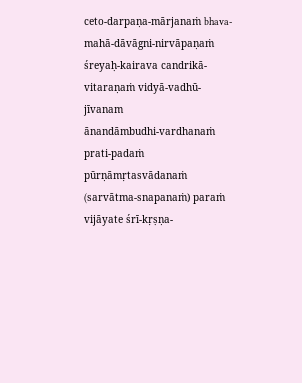ceto-darpaṇa-mārjanaṁ bhava-mahā-dāvāgni-nirvāpaṇaṁ
śreyaḥ-kairava candrikā-vitaraṇaṁ vidyā-vadhū-jīvanam
ānandāmbudhi-vardhanaṁ prati-padaṁ pūrṇāmṛtasvādanaṁ
(sarvātma-snapanaṁ) paraṁ vijāyate śrī-kṛṣṇa-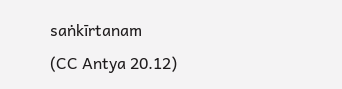saṅkīrtanam
(CC Antya 20.12)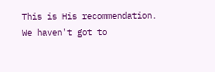This is His recommendation. We haven't got to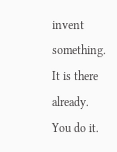invent something. It is there already. You do it.